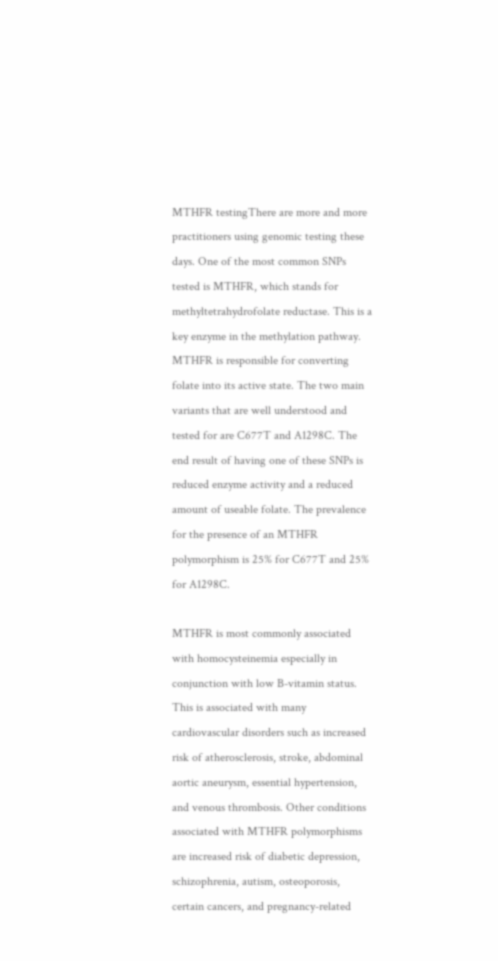MTHFR testingThere are more and more practitioners using genomic testing these days. One of the most common SNPs tested is MTHFR, which stands for methyltetrahydrofolate reductase. This is a key enzyme in the methylation pathway. MTHFR is responsible for converting folate into its active state. The two main variants that are well understood and tested for are C677T and A1298C. The end result of having one of these SNPs is reduced enzyme activity and a reduced amount of useable folate. The prevalence for the presence of an MTHFR polymorphism is 25% for C677T and 25% for A1298C.

MTHFR is most commonly associated with homocysteinemia especially in conjunction with low B-vitamin status. This is associated with many cardiovascular disorders such as increased risk of atherosclerosis, stroke, abdominal aortic aneurysm, essential hypertension, and venous thrombosis. Other conditions associated with MTHFR polymorphisms are increased risk of diabetic depression, schizophrenia, autism, osteoporosis, certain cancers, and pregnancy-related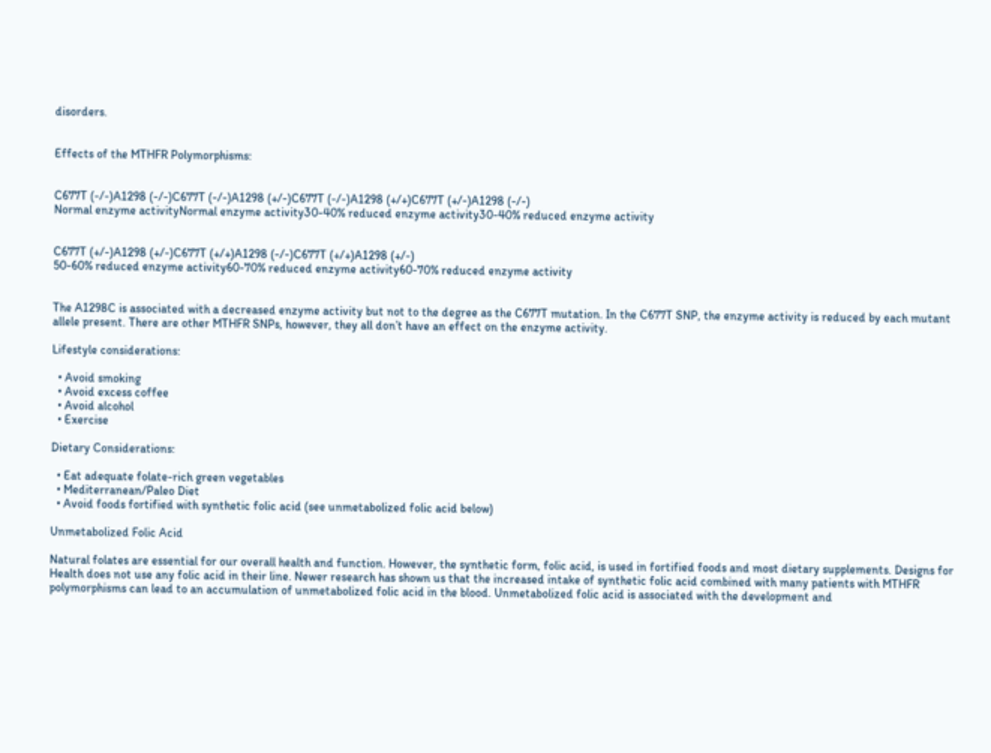disorders.


Effects of the MTHFR Polymorphisms:


C677T (-/-)A1298 (-/-)C677T (-/-)A1298 (+/-)C677T (-/-)A1298 (+/+)C677T (+/-)A1298 (-/-)
Normal enzyme activityNormal enzyme activity30-40% reduced enzyme activity30-40% reduced enzyme activity


C677T (+/-)A1298 (+/-)C677T (+/+)A1298 (-/-)C677T (+/+)A1298 (+/-)
50-60% reduced enzyme activity60-70% reduced enzyme activity60-70% reduced enzyme activity


The A1298C is associated with a decreased enzyme activity but not to the degree as the C677T mutation. In the C677T SNP, the enzyme activity is reduced by each mutant allele present. There are other MTHFR SNPs, however, they all don’t have an effect on the enzyme activity.

Lifestyle considerations:

  • Avoid smoking
  • Avoid excess coffee
  • Avoid alcohol
  • Exercise

Dietary Considerations:

  • Eat adequate folate-rich green vegetables
  • Mediterranean/Paleo Diet
  • Avoid foods fortified with synthetic folic acid (see unmetabolized folic acid below)

Unmetabolized Folic Acid

Natural folates are essential for our overall health and function. However, the synthetic form, folic acid, is used in fortified foods and most dietary supplements. Designs for Health does not use any folic acid in their line. Newer research has shown us that the increased intake of synthetic folic acid combined with many patients with MTHFR polymorphisms can lead to an accumulation of unmetabolized folic acid in the blood. Unmetabolized folic acid is associated with the development and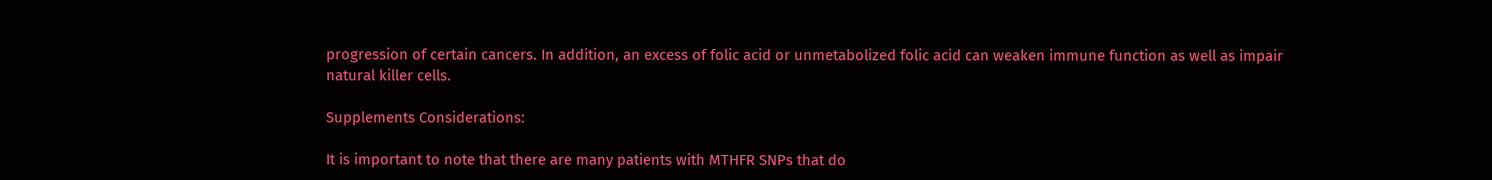progression of certain cancers. In addition, an excess of folic acid or unmetabolized folic acid can weaken immune function as well as impair natural killer cells.

Supplements Considerations:

It is important to note that there are many patients with MTHFR SNPs that do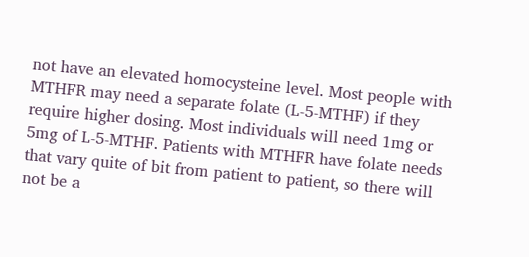not have an elevated homocysteine level. Most people with MTHFR may need a separate folate (L-5-MTHF) if they require higher dosing. Most individuals will need 1mg or 5mg of L-5-MTHF. Patients with MTHFR have folate needs that vary quite of bit from patient to patient, so there will not be a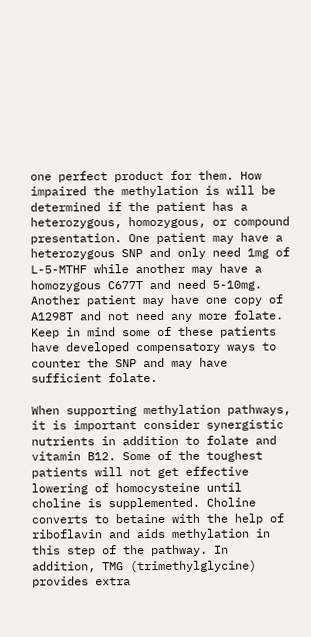one perfect product for them. How impaired the methylation is will be determined if the patient has a heterozygous, homozygous, or compound presentation. One patient may have a heterozygous SNP and only need 1mg of L-5-MTHF while another may have a homozygous C677T and need 5-10mg. Another patient may have one copy of A1298T and not need any more folate. Keep in mind some of these patients have developed compensatory ways to counter the SNP and may have sufficient folate.

When supporting methylation pathways, it is important consider synergistic nutrients in addition to folate and vitamin B12. Some of the toughest patients will not get effective lowering of homocysteine until choline is supplemented. Choline converts to betaine with the help of riboflavin and aids methylation in this step of the pathway. In addition, TMG (trimethylglycine) provides extra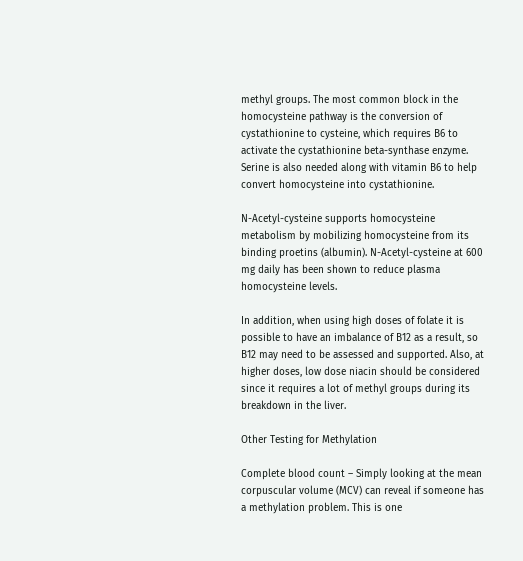methyl groups. The most common block in the homocysteine pathway is the conversion of cystathionine to cysteine, which requires B6 to activate the cystathionine beta-synthase enzyme. Serine is also needed along with vitamin B6 to help convert homocysteine into cystathionine.

N-Acetyl-cysteine supports homocysteine metabolism by mobilizing homocysteine from its binding proetins (albumin). N-Acetyl-cysteine at 600 mg daily has been shown to reduce plasma homocysteine levels.

In addition, when using high doses of folate it is possible to have an imbalance of B12 as a result, so B12 may need to be assessed and supported. Also, at higher doses, low dose niacin should be considered since it requires a lot of methyl groups during its breakdown in the liver.

Other Testing for Methylation

Complete blood count – Simply looking at the mean corpuscular volume (MCV) can reveal if someone has a methylation problem. This is one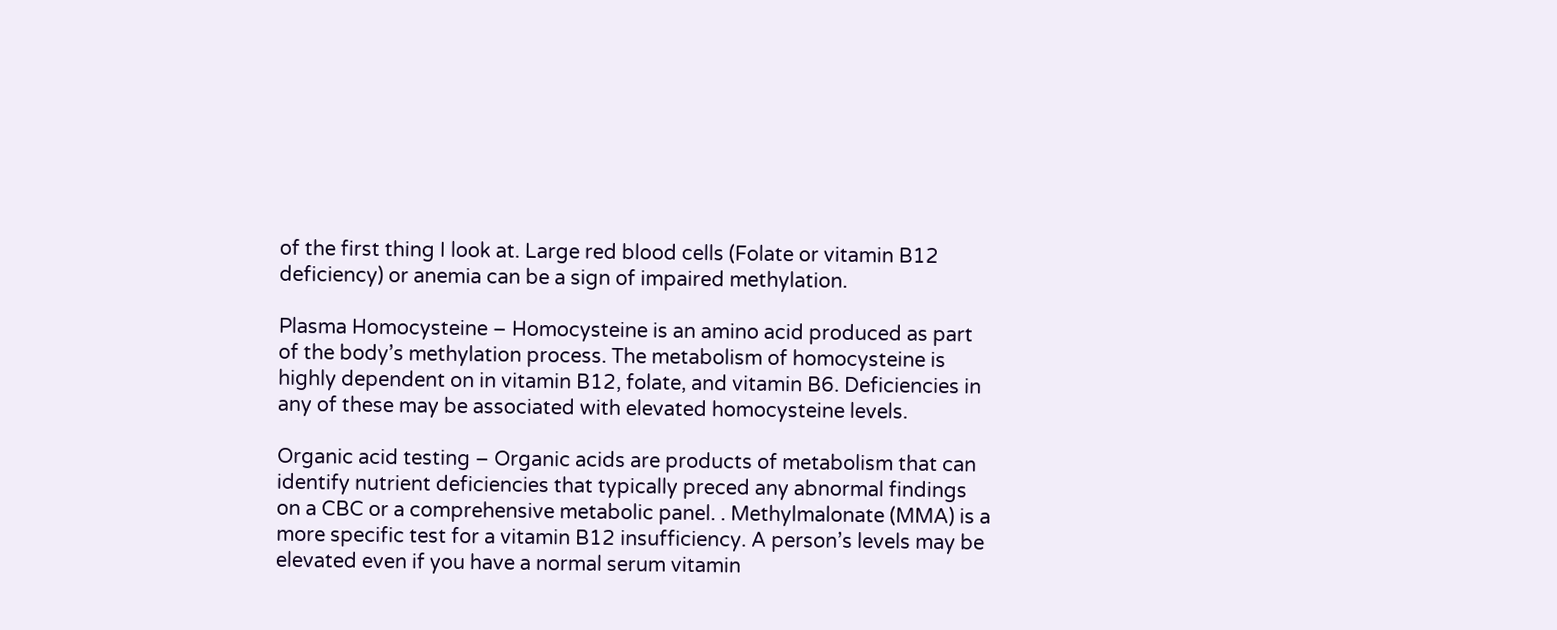of the first thing I look at. Large red blood cells (Folate or vitamin B12 deficiency) or anemia can be a sign of impaired methylation.

Plasma Homocysteine – Homocysteine is an amino acid produced as part of the body’s methylation process. The metabolism of homocysteine is highly dependent on in vitamin B12, folate, and vitamin B6. Deficiencies in any of these may be associated with elevated homocysteine levels.

Organic acid testing – Organic acids are products of metabolism that can identify nutrient deficiencies that typically preced any abnormal findings on a CBC or a comprehensive metabolic panel. . Methylmalonate (MMA) is a more specific test for a vitamin B12 insufficiency. A person’s levels may be elevated even if you have a normal serum vitamin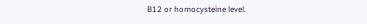B12 or homocysteine level.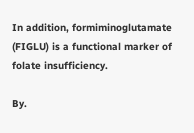In addition, formiminoglutamate (FIGLU) is a functional marker of folate insufficiency.

By.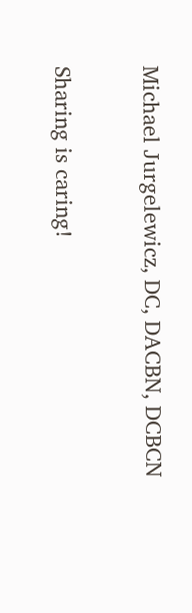Michael Jurgelewicz, DC, DACBN, DCBCN

Sharing is caring!